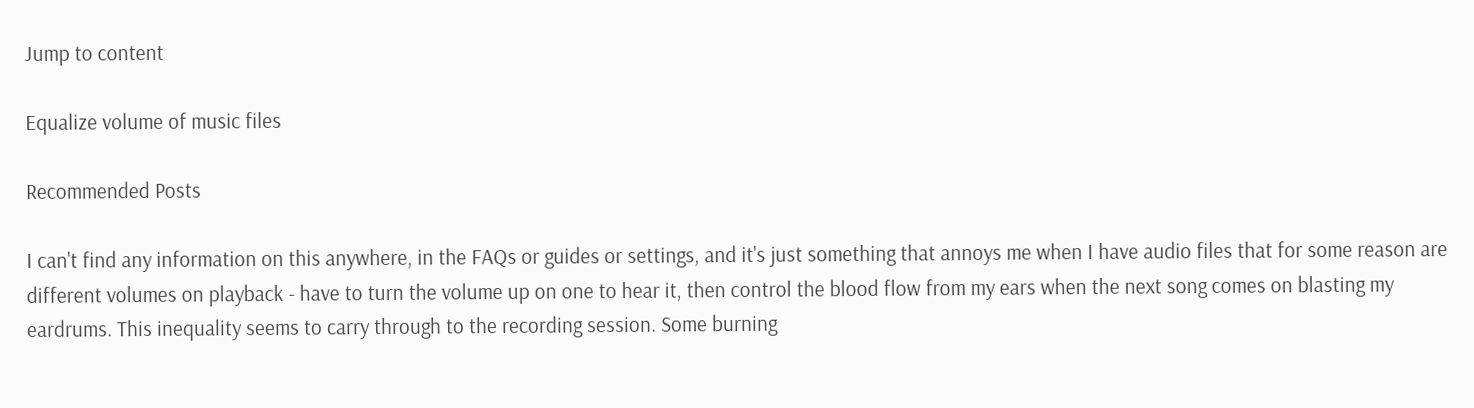Jump to content

Equalize volume of music files

Recommended Posts

I can't find any information on this anywhere, in the FAQs or guides or settings, and it's just something that annoys me when I have audio files that for some reason are different volumes on playback - have to turn the volume up on one to hear it, then control the blood flow from my ears when the next song comes on blasting my eardrums. This inequality seems to carry through to the recording session. Some burning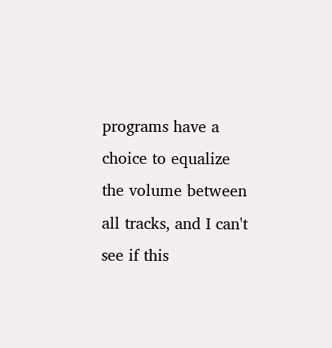programs have a choice to equalize the volume between all tracks, and I can't see if this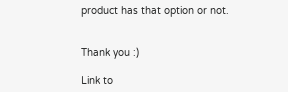product has that option or not.


Thank you :)

Link to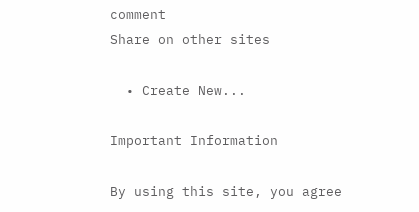comment
Share on other sites

  • Create New...

Important Information

By using this site, you agree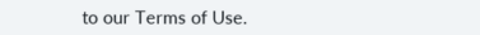to our Terms of Use.